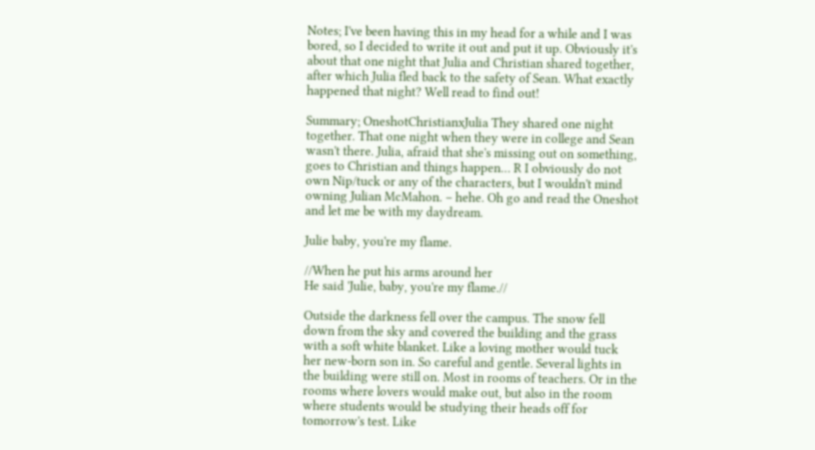Notes; I've been having this in my head for a while and I was bored, so I decided to write it out and put it up. Obviously it's about that one night that Julia and Christian shared together, after which Julia fled back to the safety of Sean. What exactly happened that night? Well read to find out!

Summary; OneshotChristianxJulia They shared one night together. That one night when they were in college and Sean wasn't there. Julia, afraid that she's missing out on something, goes to Christian and things happen… R I obviously do not own Nip/tuck or any of the characters, but I wouldn't mind owning Julian McMahon. – hehe. Oh go and read the Oneshot and let me be with my daydream.

Julie baby, you're my flame.

//When he put his arms around her
He said 'Julie, baby, you're my flame.//

Outside the darkness fell over the campus. The snow fell down from the sky and covered the building and the grass with a soft white blanket. Like a loving mother would tuck her new-born son in. So careful and gentle. Several lights in the building were still on. Most in rooms of teachers. Or in the rooms where lovers would make out, but also in the room where students would be studying their heads off for tomorrow's test. Like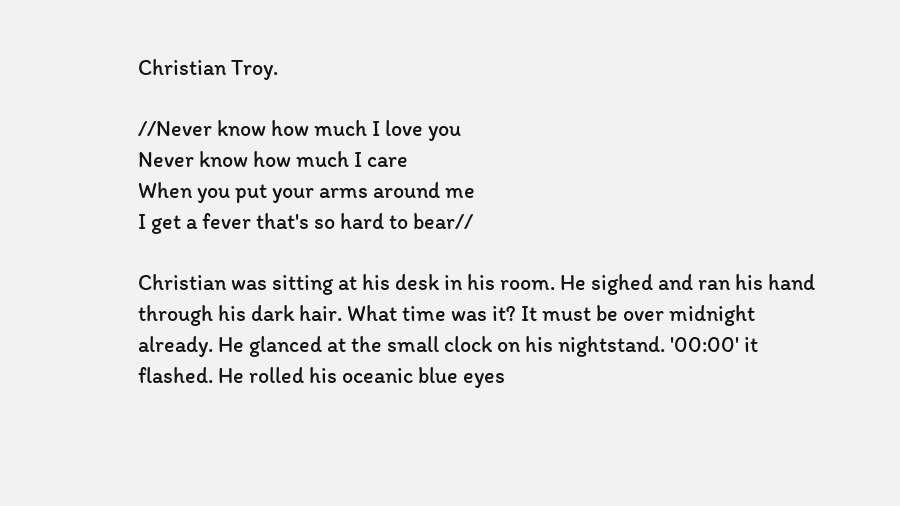Christian Troy.

//Never know how much I love you
Never know how much I care
When you put your arms around me
I get a fever that's so hard to bear//

Christian was sitting at his desk in his room. He sighed and ran his hand through his dark hair. What time was it? It must be over midnight already. He glanced at the small clock on his nightstand. '00:00' it flashed. He rolled his oceanic blue eyes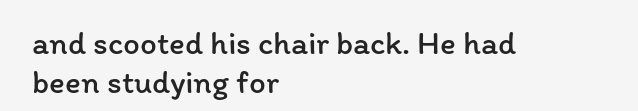and scooted his chair back. He had been studying for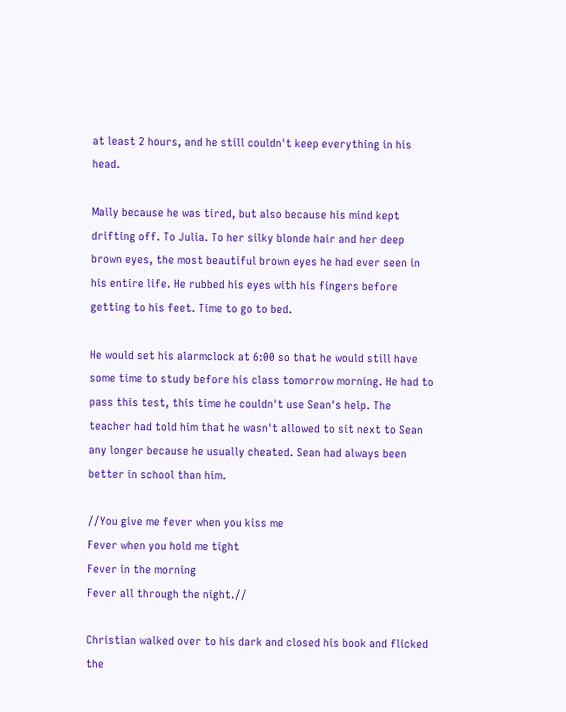at least 2 hours, and he still couldn't keep everything in his head.

Maily because he was tired, but also because his mind kept drifting off. To Julia. To her silky blonde hair and her deep brown eyes, the most beautiful brown eyes he had ever seen in his entire life. He rubbed his eyes with his fingers before getting to his feet. Time to go to bed.

He would set his alarmclock at 6:00 so that he would still have some time to study before his class tomorrow morning. He had to pass this test, this time he couldn't use Sean's help. The teacher had told him that he wasn't allowed to sit next to Sean any longer because he usually cheated. Sean had always been better in school than him.

//You give me fever when you kiss me
Fever when you hold me tight
Fever in the morning
Fever all through the night.//

Christian walked over to his dark and closed his book and flicked the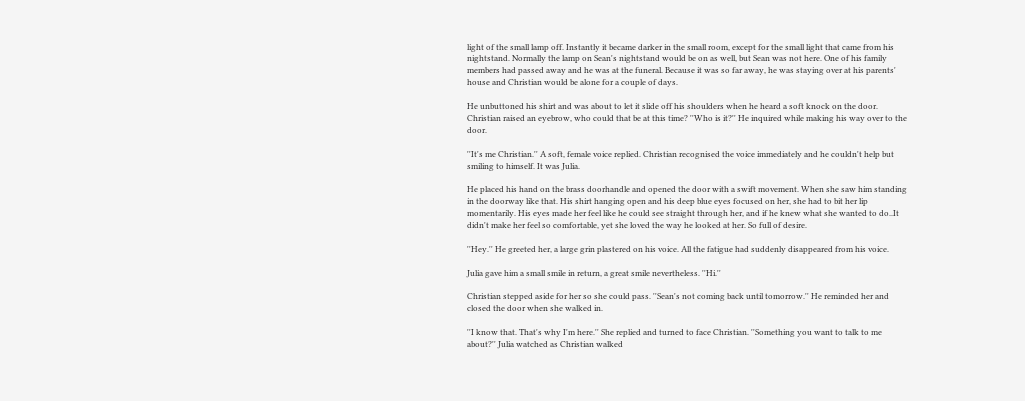light of the small lamp off. Instantly it became darker in the small room, except for the small light that came from his nightstand. Normally the lamp on Sean's nightstand would be on as well, but Sean was not here. One of his family members had passed away and he was at the funeral. Because it was so far away, he was staying over at his parents' house and Christian would be alone for a couple of days.

He unbuttoned his shirt and was about to let it slide off his shoulders when he heard a soft knock on the door. Christian raised an eyebrow, who could that be at this time? ''Who is it?'' He inquired while making his way over to the door.

''It's me Christian.'' A soft, female voice replied. Christian recognised the voice immediately and he couldn't help but smiling to himself. It was Julia.

He placed his hand on the brass doorhandle and opened the door with a swift movement. When she saw him standing in the doorway like that. His shirt hanging open and his deep blue eyes focused on her, she had to bit her lip momentarily. His eyes made her feel like he could see straight through her, and if he knew what she wanted to do..It didn't make her feel so comfortable, yet she loved the way he looked at her. So full of desire.

''Hey.'' He greeted her, a large grin plastered on his voice. All the fatigue had suddenly disappeared from his voice.

Julia gave him a small smile in return, a great smile nevertheless. ''Hi.''

Christian stepped aside for her so she could pass. ''Sean's not coming back until tomorrow.'' He reminded her and closed the door when she walked in.

''I know that. That's why I'm here.'' She replied and turned to face Christian. ''Something you want to talk to me about?'' Julia watched as Christian walked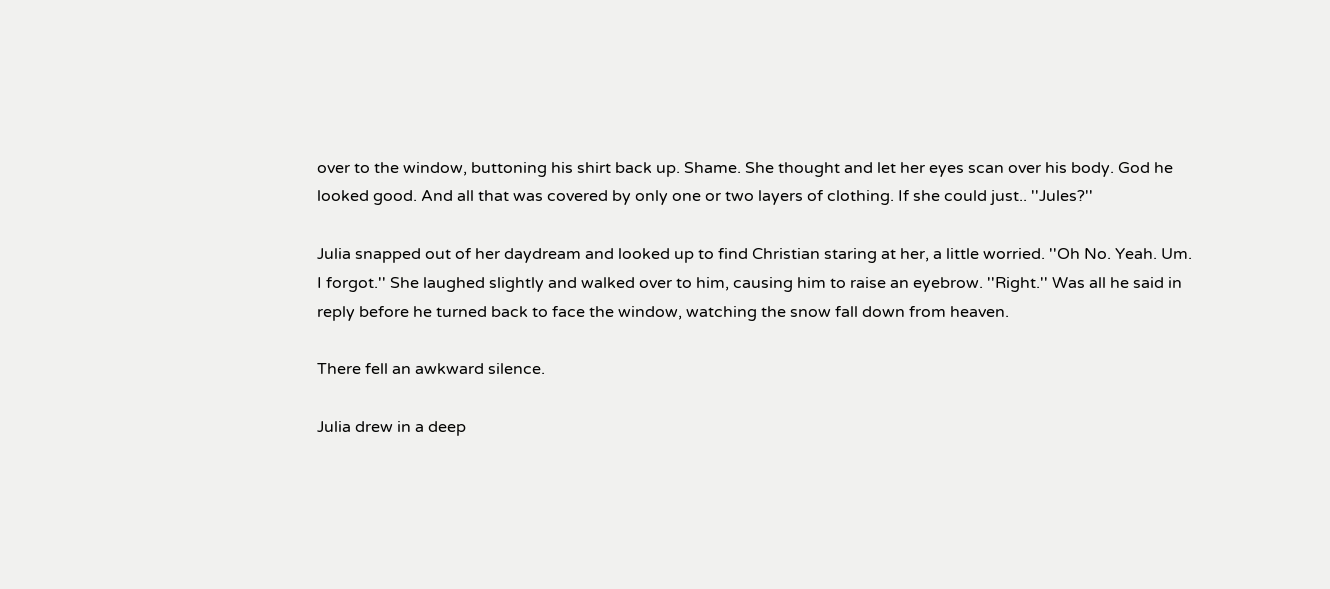over to the window, buttoning his shirt back up. Shame. She thought and let her eyes scan over his body. God he looked good. And all that was covered by only one or two layers of clothing. If she could just.. ''Jules?''

Julia snapped out of her daydream and looked up to find Christian staring at her, a little worried. ''Oh No. Yeah. Um. I forgot.'' She laughed slightly and walked over to him, causing him to raise an eyebrow. ''Right.'' Was all he said in reply before he turned back to face the window, watching the snow fall down from heaven.

There fell an awkward silence.

Julia drew in a deep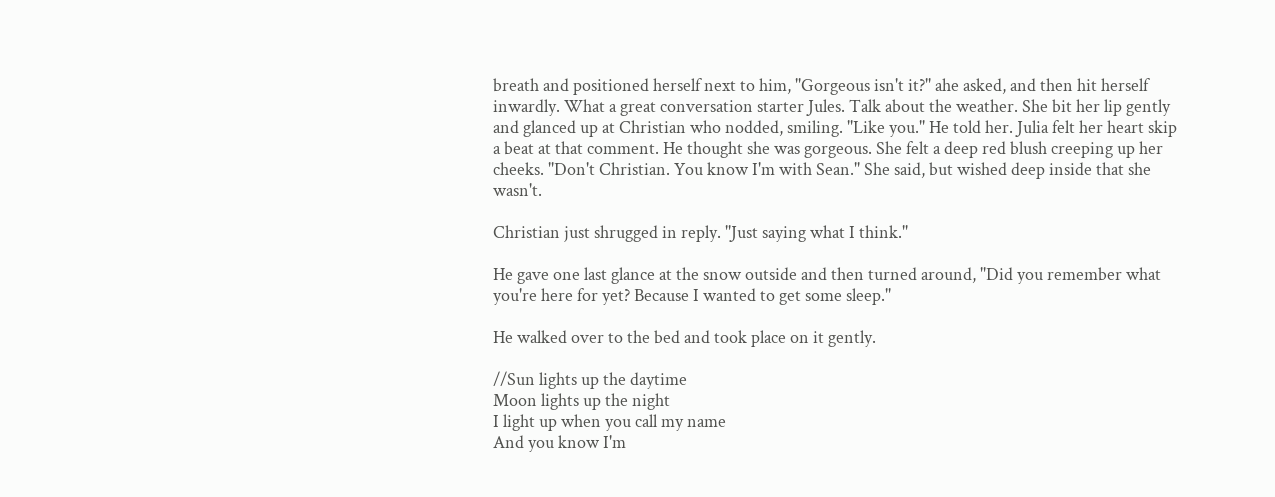breath and positioned herself next to him, ''Gorgeous isn't it?'' ahe asked, and then hit herself inwardly. What a great conversation starter Jules. Talk about the weather. She bit her lip gently and glanced up at Christian who nodded, smiling. ''Like you.'' He told her. Julia felt her heart skip a beat at that comment. He thought she was gorgeous. She felt a deep red blush creeping up her cheeks. ''Don't Christian. You know I'm with Sean.'' She said, but wished deep inside that she wasn't.

Christian just shrugged in reply. ''Just saying what I think.''

He gave one last glance at the snow outside and then turned around, ''Did you remember what you're here for yet? Because I wanted to get some sleep.''

He walked over to the bed and took place on it gently.

//Sun lights up the daytime
Moon lights up the night
I light up when you call my name
And you know I'm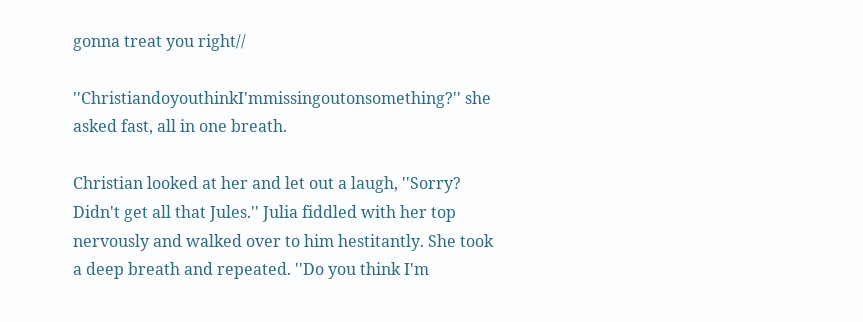gonna treat you right//

''ChristiandoyouthinkI'mmissingoutonsomething?'' she asked fast, all in one breath.

Christian looked at her and let out a laugh, ''Sorry? Didn't get all that Jules.'' Julia fiddled with her top nervously and walked over to him hestitantly. She took a deep breath and repeated. ''Do you think I'm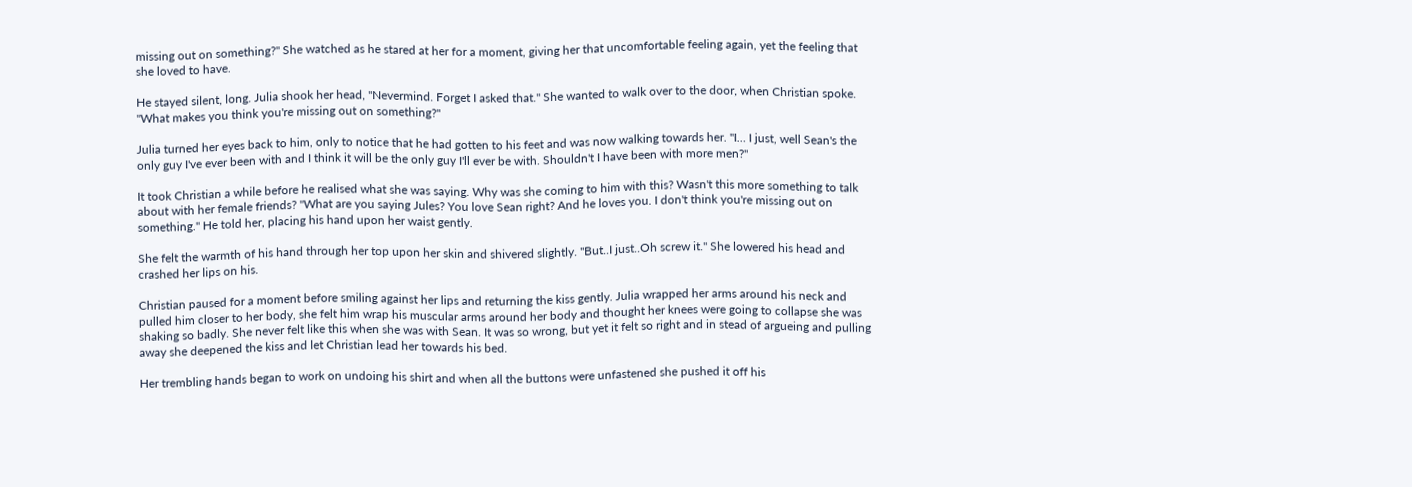missing out on something?'' She watched as he stared at her for a moment, giving her that uncomfortable feeling again, yet the feeling that she loved to have.

He stayed silent, long. Julia shook her head, ''Nevermind. Forget I asked that.'' She wanted to walk over to the door, when Christian spoke. ''What makes you think you're missing out on something?''

Julia turned her eyes back to him, only to notice that he had gotten to his feet and was now walking towards her. ''I… I just, well Sean's the only guy I've ever been with and I think it will be the only guy I'll ever be with. Shouldn't I have been with more men?''

It took Christian a while before he realised what she was saying. Why was she coming to him with this? Wasn't this more something to talk about with her female friends? ''What are you saying Jules? You love Sean right? And he loves you. I don't think you're missing out on something.'' He told her, placing his hand upon her waist gently.

She felt the warmth of his hand through her top upon her skin and shivered slightly. ''But..I just..Oh screw it.'' She lowered his head and crashed her lips on his.

Christian paused for a moment before smiling against her lips and returning the kiss gently. Julia wrapped her arms around his neck and pulled him closer to her body, she felt him wrap his muscular arms around her body and thought her knees were going to collapse she was shaking so badly. She never felt like this when she was with Sean. It was so wrong, but yet it felt so right and in stead of argueing and pulling away she deepened the kiss and let Christian lead her towards his bed.

Her trembling hands began to work on undoing his shirt and when all the buttons were unfastened she pushed it off his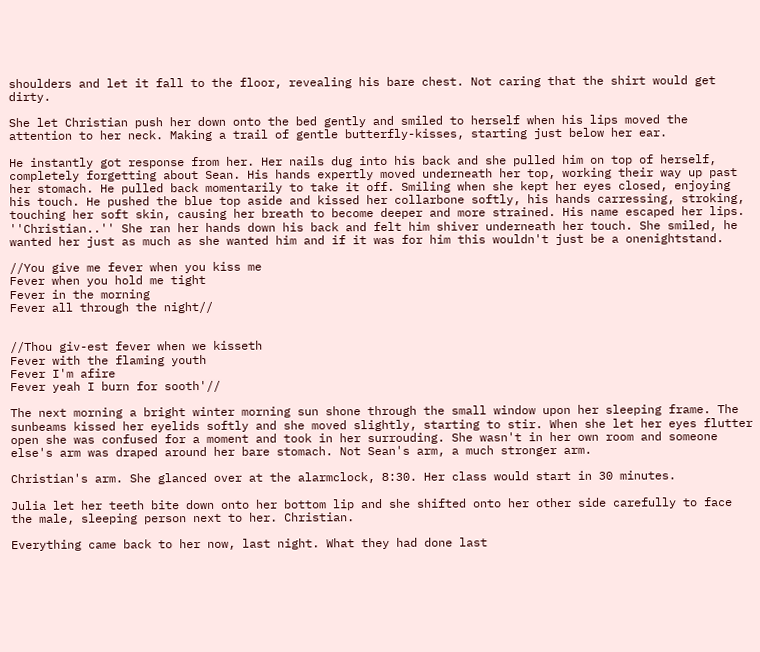shoulders and let it fall to the floor, revealing his bare chest. Not caring that the shirt would get dirty.

She let Christian push her down onto the bed gently and smiled to herself when his lips moved the attention to her neck. Making a trail of gentle butterfly-kisses, starting just below her ear.

He instantly got response from her. Her nails dug into his back and she pulled him on top of herself, completely forgetting about Sean. His hands expertly moved underneath her top, working their way up past her stomach. He pulled back momentarily to take it off. Smiling when she kept her eyes closed, enjoying his touch. He pushed the blue top aside and kissed her collarbone softly, his hands carressing, stroking, touching her soft skin, causing her breath to become deeper and more strained. His name escaped her lips. ''Christian..'' She ran her hands down his back and felt him shiver underneath her touch. She smiled, he wanted her just as much as she wanted him and if it was for him this wouldn't just be a onenightstand.

//You give me fever when you kiss me
Fever when you hold me tight
Fever in the morning
Fever all through the night//


//Thou giv-est fever when we kisseth
Fever with the flaming youth
Fever I'm afire
Fever yeah I burn for sooth'//

The next morning a bright winter morning sun shone through the small window upon her sleeping frame. The sunbeams kissed her eyelids softly and she moved slightly, starting to stir. When she let her eyes flutter open she was confused for a moment and took in her surrouding. She wasn't in her own room and someone else's arm was draped around her bare stomach. Not Sean's arm, a much stronger arm.

Christian's arm. She glanced over at the alarmclock, 8:30. Her class would start in 30 minutes.

Julia let her teeth bite down onto her bottom lip and she shifted onto her other side carefully to face the male, sleeping person next to her. Christian.

Everything came back to her now, last night. What they had done last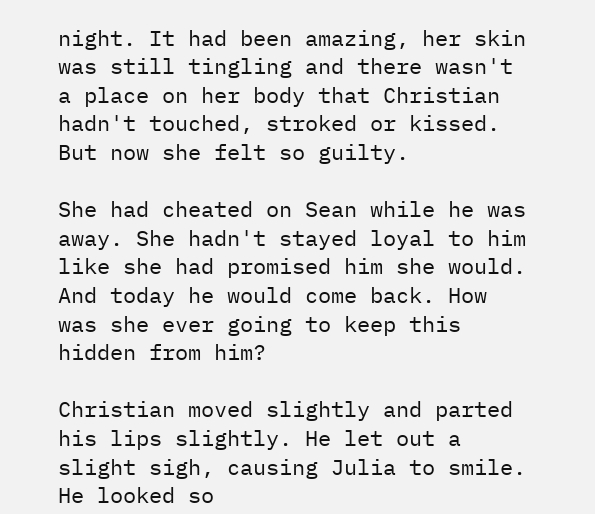night. It had been amazing, her skin was still tingling and there wasn't a place on her body that Christian hadn't touched, stroked or kissed. But now she felt so guilty.

She had cheated on Sean while he was away. She hadn't stayed loyal to him like she had promised him she would. And today he would come back. How was she ever going to keep this hidden from him?

Christian moved slightly and parted his lips slightly. He let out a slight sigh, causing Julia to smile. He looked so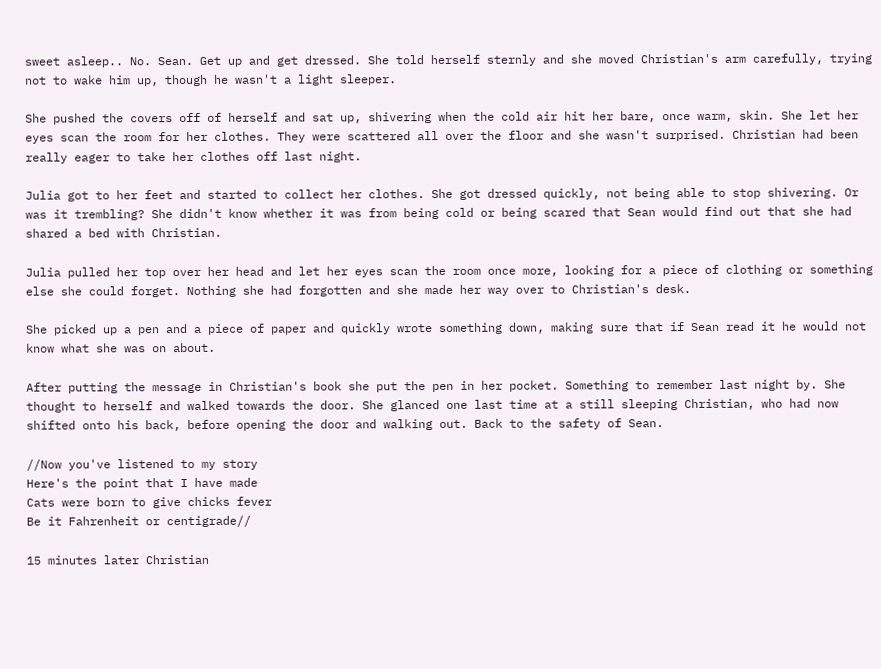sweet asleep.. No. Sean. Get up and get dressed. She told herself sternly and she moved Christian's arm carefully, trying not to wake him up, though he wasn't a light sleeper.

She pushed the covers off of herself and sat up, shivering when the cold air hit her bare, once warm, skin. She let her eyes scan the room for her clothes. They were scattered all over the floor and she wasn't surprised. Christian had been really eager to take her clothes off last night.

Julia got to her feet and started to collect her clothes. She got dressed quickly, not being able to stop shivering. Or was it trembling? She didn't know whether it was from being cold or being scared that Sean would find out that she had shared a bed with Christian.

Julia pulled her top over her head and let her eyes scan the room once more, looking for a piece of clothing or something else she could forget. Nothing she had forgotten and she made her way over to Christian's desk.

She picked up a pen and a piece of paper and quickly wrote something down, making sure that if Sean read it he would not know what she was on about.

After putting the message in Christian's book she put the pen in her pocket. Something to remember last night by. She thought to herself and walked towards the door. She glanced one last time at a still sleeping Christian, who had now shifted onto his back, before opening the door and walking out. Back to the safety of Sean.

//Now you've listened to my story
Here's the point that I have made
Cats were born to give chicks fever
Be it Fahrenheit or centigrade//

15 minutes later Christian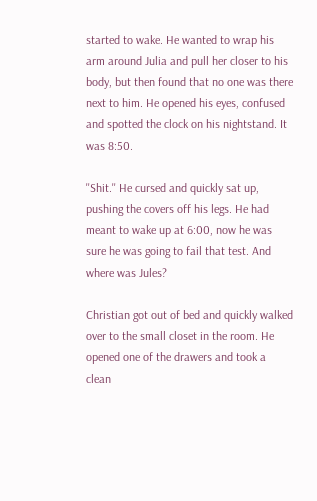started to wake. He wanted to wrap his arm around Julia and pull her closer to his body, but then found that no one was there next to him. He opened his eyes, confused and spotted the clock on his nightstand. It was 8:50.

''Shit.'' He cursed and quickly sat up, pushing the covers off his legs. He had meant to wake up at 6:00, now he was sure he was going to fail that test. And where was Jules?

Christian got out of bed and quickly walked over to the small closet in the room. He opened one of the drawers and took a clean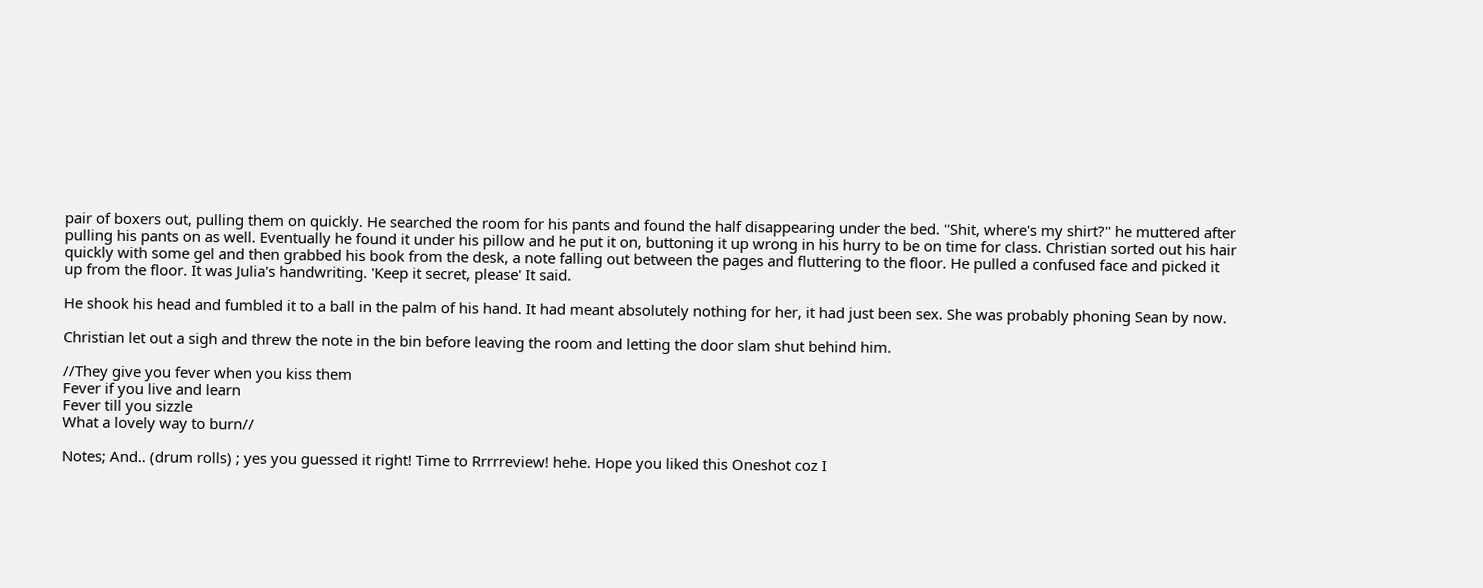pair of boxers out, pulling them on quickly. He searched the room for his pants and found the half disappearing under the bed. ''Shit, where's my shirt?'' he muttered after pulling his pants on as well. Eventually he found it under his pillow and he put it on, buttoning it up wrong in his hurry to be on time for class. Christian sorted out his hair quickly with some gel and then grabbed his book from the desk, a note falling out between the pages and fluttering to the floor. He pulled a confused face and picked it up from the floor. It was Julia's handwriting. 'Keep it secret, please' It said.

He shook his head and fumbled it to a ball in the palm of his hand. It had meant absolutely nothing for her, it had just been sex. She was probably phoning Sean by now.

Christian let out a sigh and threw the note in the bin before leaving the room and letting the door slam shut behind him.

//They give you fever when you kiss them
Fever if you live and learn
Fever till you sizzle
What a lovely way to burn//

Notes; And.. (drum rolls) ; yes you guessed it right! Time to Rrrrreview! hehe. Hope you liked this Oneshot coz I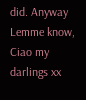did. Anyway Lemme know, Ciao my darlings xx